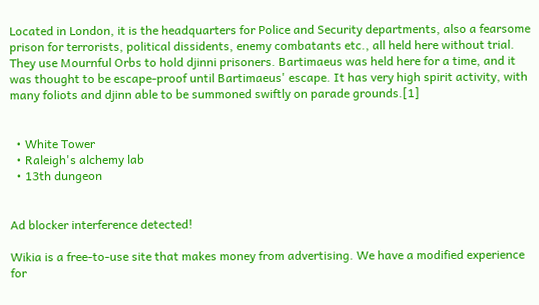Located in London, it is the headquarters for Police and Security departments, also a fearsome prison for terrorists, political dissidents, enemy combatants etc., all held here without trial. They use Mournful Orbs to hold djinni prisoners. Bartimaeus was held here for a time, and it was thought to be escape-proof until Bartimaeus' escape. It has very high spirit activity, with many foliots and djinn able to be summoned swiftly on parade grounds.[1]


  • White Tower
  • Raleigh's alchemy lab
  • 13th dungeon


Ad blocker interference detected!

Wikia is a free-to-use site that makes money from advertising. We have a modified experience for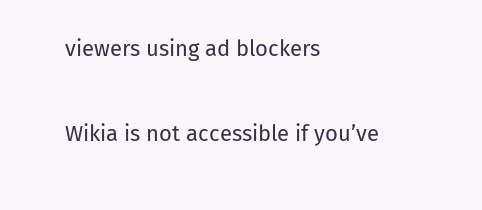viewers using ad blockers

Wikia is not accessible if you’ve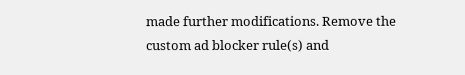made further modifications. Remove the custom ad blocker rule(s) and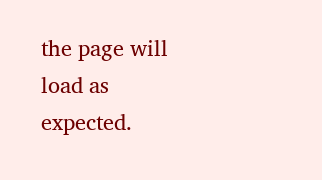the page will load as expected.